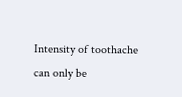Intensity of toothache can only be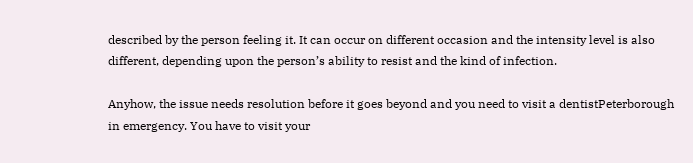described by the person feeling it. It can occur on different occasion and the intensity level is also different, depending upon the person’s ability to resist and the kind of infection.

Anyhow, the issue needs resolution before it goes beyond and you need to visit a dentistPeterborough in emergency. You have to visit your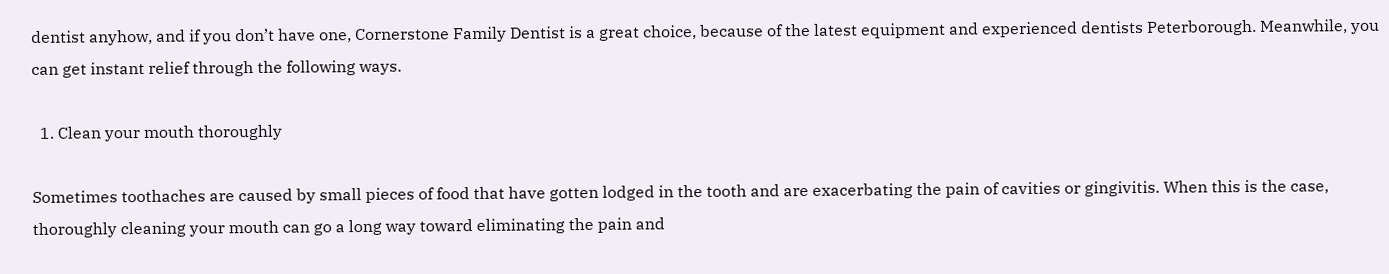dentist anyhow, and if you don’t have one, Cornerstone Family Dentist is a great choice, because of the latest equipment and experienced dentists Peterborough. Meanwhile, you can get instant relief through the following ways.

  1. Clean your mouth thoroughly

Sometimes toothaches are caused by small pieces of food that have gotten lodged in the tooth and are exacerbating the pain of cavities or gingivitis. When this is the case, thoroughly cleaning your mouth can go a long way toward eliminating the pain and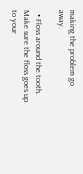making the problem go away.

  • Floss around the tooth. Make sure the floss goes up to your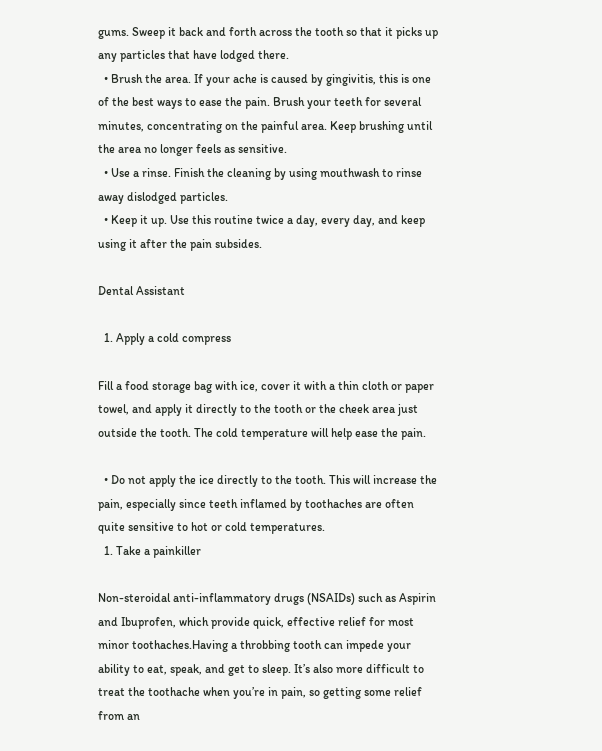gums. Sweep it back and forth across the tooth so that it picks up any particles that have lodged there.
  • Brush the area. If your ache is caused by gingivitis, this is one of the best ways to ease the pain. Brush your teeth for several minutes, concentrating on the painful area. Keep brushing until the area no longer feels as sensitive.
  • Use a rinse. Finish the cleaning by using mouthwash to rinse away dislodged particles.
  • Keep it up. Use this routine twice a day, every day, and keep using it after the pain subsides.

Dental Assistant

  1. Apply a cold compress

Fill a food storage bag with ice, cover it with a thin cloth or paper towel, and apply it directly to the tooth or the cheek area just outside the tooth. The cold temperature will help ease the pain.

  • Do not apply the ice directly to the tooth. This will increase the pain, especially since teeth inflamed by toothaches are often quite sensitive to hot or cold temperatures.
  1. Take a painkiller

Non-steroidal anti-inflammatory drugs (NSAIDs) such as Aspirin and Ibuprofen, which provide quick, effective relief for most minor toothaches.Having a throbbing tooth can impede your ability to eat, speak, and get to sleep. It’s also more difficult to treat the toothache when you’re in pain, so getting some relief from an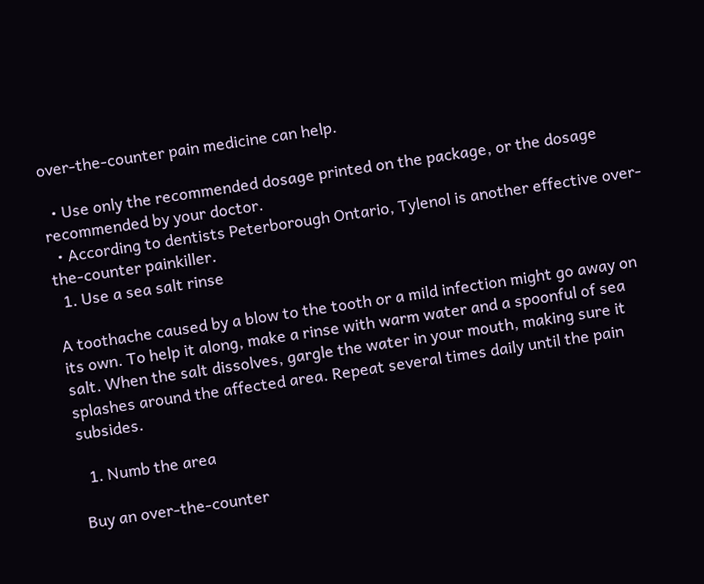over-the-counter pain medicine can help.

  • Use only the recommended dosage printed on the package, or the dosage recommended by your doctor.
  • According to dentists Peterborough Ontario, Tylenol is another effective over-the-counter painkiller.
  1. Use a sea salt rinse

A toothache caused by a blow to the tooth or a mild infection might go away on its own. To help it along, make a rinse with warm water and a spoonful of sea salt. When the salt dissolves, gargle the water in your mouth, making sure it splashes around the affected area. Repeat several times daily until the pain subsides.

  1. Numb the area

Buy an over-the-counter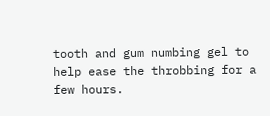tooth and gum numbing gel to help ease the throbbing for a few hours.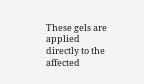These gels are applied directly to the affected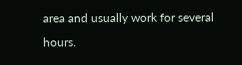area and usually work for several hours.